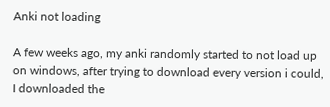Anki not loading

A few weeks ago, my anki randomly started to not load up on windows, after trying to download every version i could, I downloaded the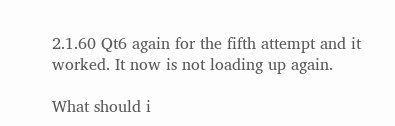2.1.60 Qt6 again for the fifth attempt and it worked. It now is not loading up again.

What should i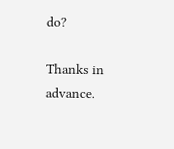do?

Thanks in advance.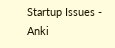Startup Issues - Anki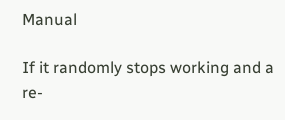Manual

If it randomly stops working and a re-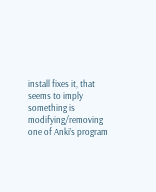install fixes it, that seems to imply something is modifying/removing one of Anki’s program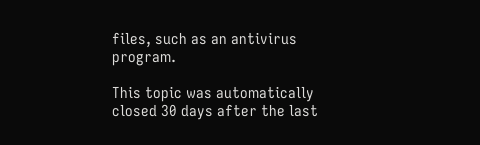files, such as an antivirus program.

This topic was automatically closed 30 days after the last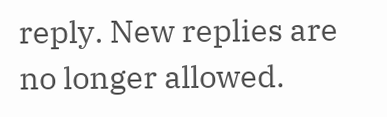reply. New replies are no longer allowed.